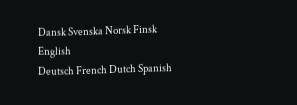Dansk Svenska Norsk Finsk English
Deutsch French Dutch Spanish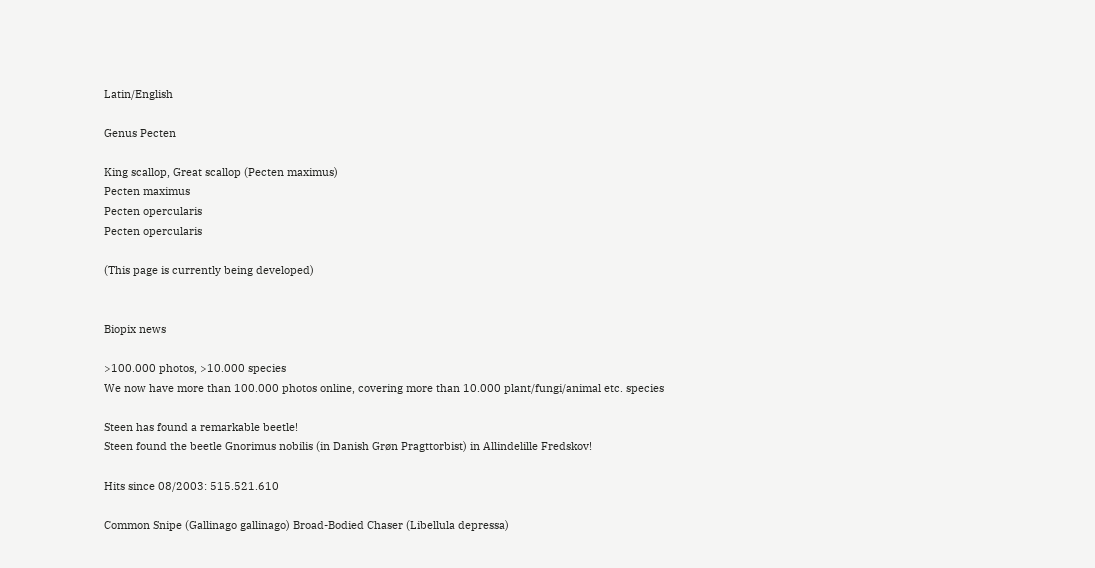Latin/English

Genus Pecten

King scallop, Great scallop (Pecten maximus)
Pecten maximus
Pecten opercularis
Pecten opercularis

(This page is currently being developed)


Biopix news

>100.000 photos, >10.000 species
We now have more than 100.000 photos online, covering more than 10.000 plant/fungi/animal etc. species

Steen has found a remarkable beetle!
Steen found the beetle Gnorimus nobilis (in Danish Grøn Pragttorbist) in Allindelille Fredskov!

Hits since 08/2003: 515.521.610

Common Snipe (Gallinago gallinago) Broad-Bodied Chaser (Libellula depressa)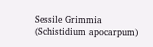Sessile Grimmia (Schistidium apocarpum)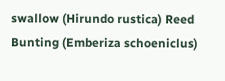swallow (Hirundo rustica) Reed Bunting (Emberiza schoeniclus)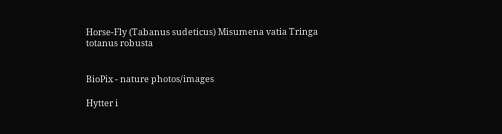Horse-Fly (Tabanus sudeticus) Misumena vatia Tringa totanus robusta


BioPix - nature photos/images

Hytter i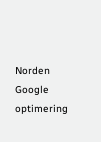Norden Google optimering